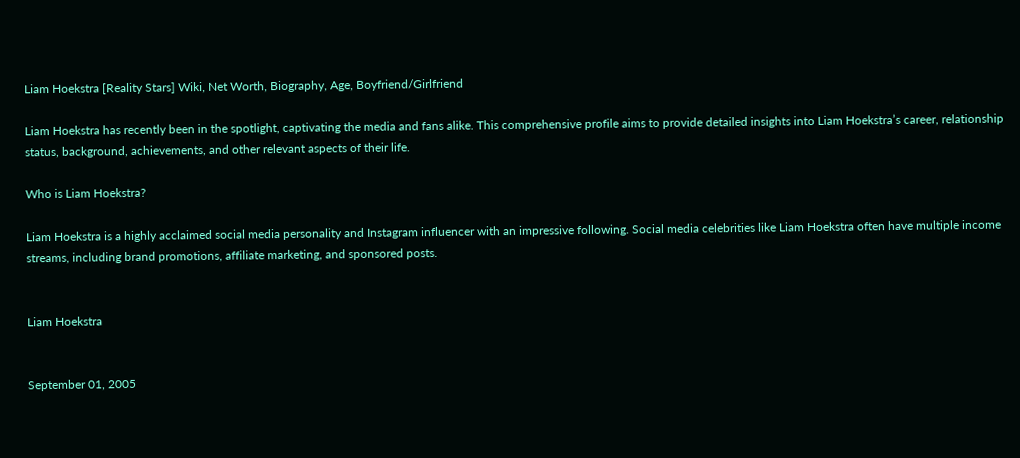Liam Hoekstra [Reality Stars] Wiki, Net Worth, Biography, Age, Boyfriend/Girlfriend

Liam Hoekstra has recently been in the spotlight, captivating the media and fans alike. This comprehensive profile aims to provide detailed insights into Liam Hoekstra’s career, relationship status, background, achievements, and other relevant aspects of their life.

Who is Liam Hoekstra?

Liam Hoekstra is a highly acclaimed social media personality and Instagram influencer with an impressive following. Social media celebrities like Liam Hoekstra often have multiple income streams, including brand promotions, affiliate marketing, and sponsored posts.


Liam Hoekstra


September 01, 2005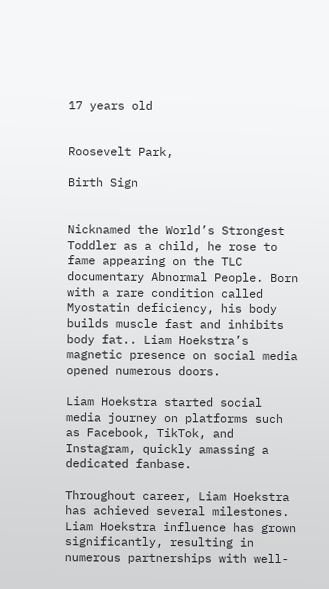17 years old


Roosevelt Park,

Birth Sign


Nicknamed the World’s Strongest Toddler as a child, he rose to fame appearing on the TLC documentary Abnormal People. Born with a rare condition called Myostatin deficiency, his body builds muscle fast and inhibits body fat.. Liam Hoekstra’s magnetic presence on social media opened numerous doors.

Liam Hoekstra started social media journey on platforms such as Facebook, TikTok, and Instagram, quickly amassing a dedicated fanbase.

Throughout career, Liam Hoekstra has achieved several milestones. Liam Hoekstra influence has grown significantly, resulting in numerous partnerships with well-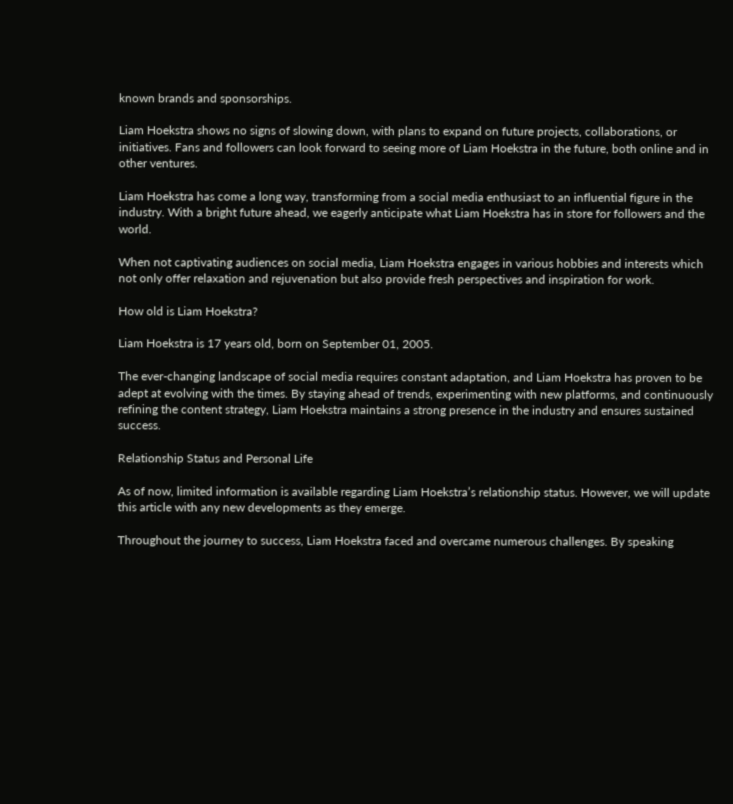known brands and sponsorships.

Liam Hoekstra shows no signs of slowing down, with plans to expand on future projects, collaborations, or initiatives. Fans and followers can look forward to seeing more of Liam Hoekstra in the future, both online and in other ventures.

Liam Hoekstra has come a long way, transforming from a social media enthusiast to an influential figure in the industry. With a bright future ahead, we eagerly anticipate what Liam Hoekstra has in store for followers and the world.

When not captivating audiences on social media, Liam Hoekstra engages in various hobbies and interests which not only offer relaxation and rejuvenation but also provide fresh perspectives and inspiration for work.

How old is Liam Hoekstra?

Liam Hoekstra is 17 years old, born on September 01, 2005.

The ever-changing landscape of social media requires constant adaptation, and Liam Hoekstra has proven to be adept at evolving with the times. By staying ahead of trends, experimenting with new platforms, and continuously refining the content strategy, Liam Hoekstra maintains a strong presence in the industry and ensures sustained success.

Relationship Status and Personal Life

As of now, limited information is available regarding Liam Hoekstra’s relationship status. However, we will update this article with any new developments as they emerge.

Throughout the journey to success, Liam Hoekstra faced and overcame numerous challenges. By speaking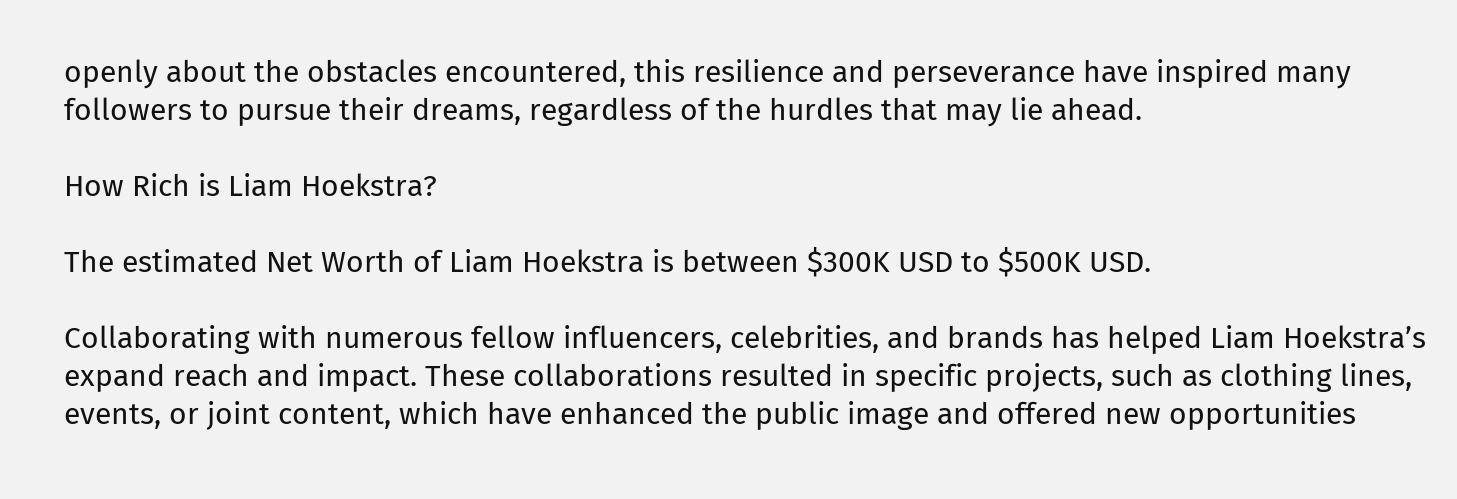openly about the obstacles encountered, this resilience and perseverance have inspired many followers to pursue their dreams, regardless of the hurdles that may lie ahead.

How Rich is Liam Hoekstra?

The estimated Net Worth of Liam Hoekstra is between $300K USD to $500K USD.

Collaborating with numerous fellow influencers, celebrities, and brands has helped Liam Hoekstra’s expand reach and impact. These collaborations resulted in specific projects, such as clothing lines, events, or joint content, which have enhanced the public image and offered new opportunities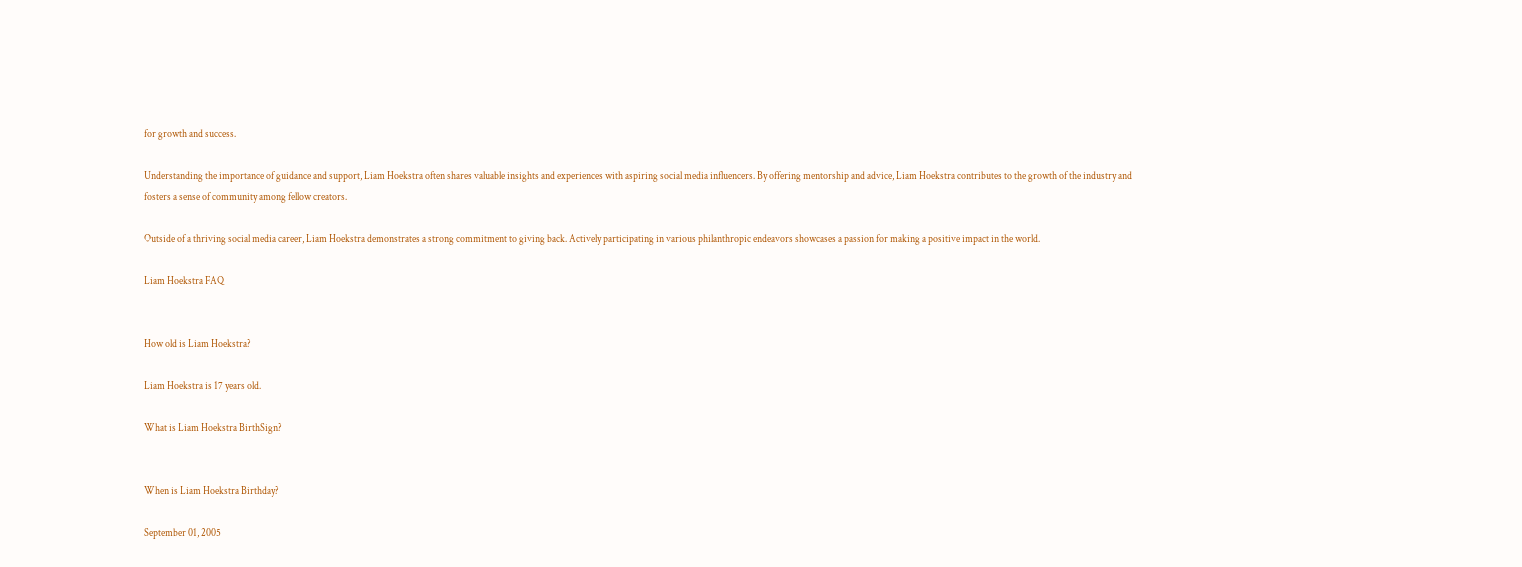for growth and success.

Understanding the importance of guidance and support, Liam Hoekstra often shares valuable insights and experiences with aspiring social media influencers. By offering mentorship and advice, Liam Hoekstra contributes to the growth of the industry and fosters a sense of community among fellow creators.

Outside of a thriving social media career, Liam Hoekstra demonstrates a strong commitment to giving back. Actively participating in various philanthropic endeavors showcases a passion for making a positive impact in the world.

Liam Hoekstra FAQ


How old is Liam Hoekstra?

Liam Hoekstra is 17 years old.

What is Liam Hoekstra BirthSign?


When is Liam Hoekstra Birthday?

September 01, 2005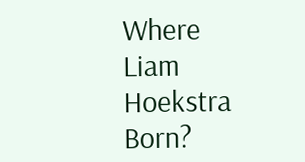Where Liam Hoekstra Born?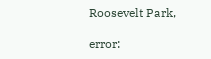Roosevelt Park,

error: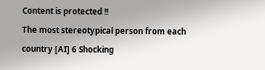Content is protected !!
The most stereotypical person from each country [AI] 6 Shocking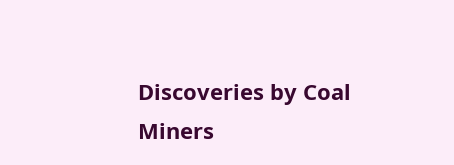Discoveries by Coal Miners